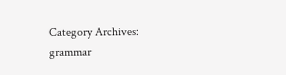Category Archives: grammar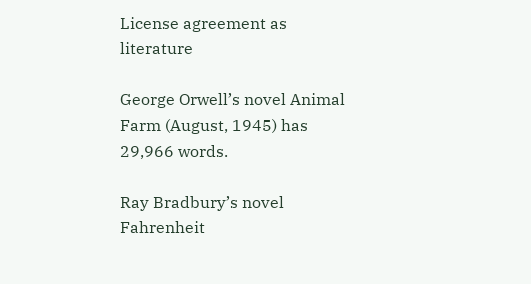License agreement as literature

George Orwell’s novel Animal Farm (August, 1945) has 29,966 words.

Ray Bradbury’s novel Fahrenheit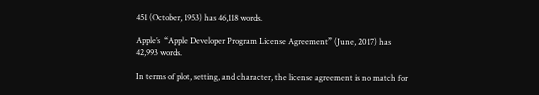451 (October, 1953) has 46,118 words.

Apple’s  “Apple Developer Program License Agreement” (June, 2017) has 42,993 words.

In terms of plot, setting, and character, the license agreement is no match for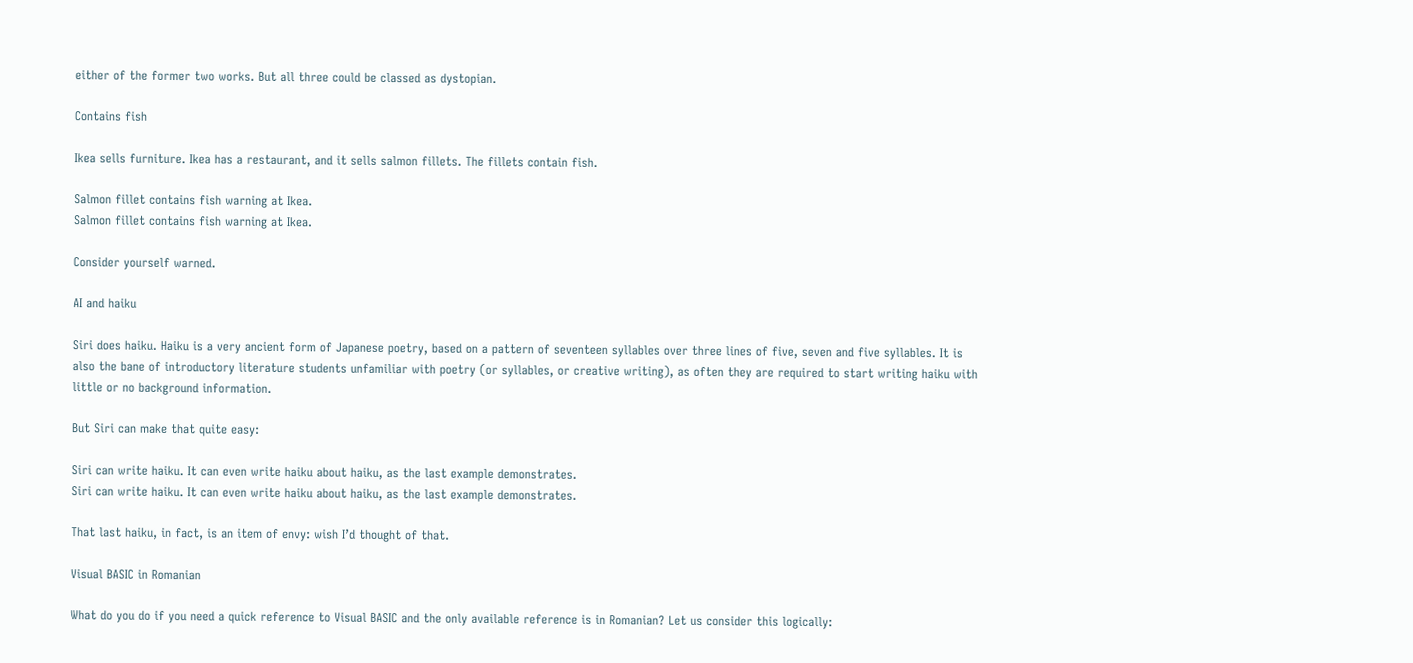either of the former two works. But all three could be classed as dystopian.

Contains fish

Ikea sells furniture. Ikea has a restaurant, and it sells salmon fillets. The fillets contain fish.

Salmon fillet contains fish warning at Ikea.
Salmon fillet contains fish warning at Ikea.

Consider yourself warned.

AI and haiku

Siri does haiku. Haiku is a very ancient form of Japanese poetry, based on a pattern of seventeen syllables over three lines of five, seven and five syllables. It is also the bane of introductory literature students unfamiliar with poetry (or syllables, or creative writing), as often they are required to start writing haiku with little or no background information.

But Siri can make that quite easy:

Siri can write haiku. It can even write haiku about haiku, as the last example demonstrates.
Siri can write haiku. It can even write haiku about haiku, as the last example demonstrates.

That last haiku, in fact, is an item of envy: wish I’d thought of that.

Visual BASIC in Romanian

What do you do if you need a quick reference to Visual BASIC and the only available reference is in Romanian? Let us consider this logically: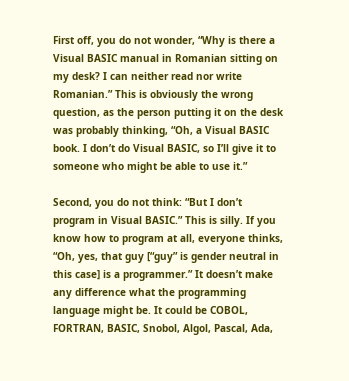First off, you do not wonder, “Why is there a Visual BASIC manual in Romanian sitting on my desk? I can neither read nor write Romanian.” This is obviously the wrong question, as the person putting it on the desk was probably thinking, “Oh, a Visual BASIC book. I don’t do Visual BASIC, so I’ll give it to someone who might be able to use it.”

Second, you do not think: “But I don’t program in Visual BASIC.” This is silly. If you know how to program at all, everyone thinks, “Oh, yes, that guy [“guy” is gender neutral in this case] is a programmer.” It doesn’t make any difference what the programming language might be. It could be COBOL, FORTRAN, BASIC, Snobol, Algol, Pascal, Ada,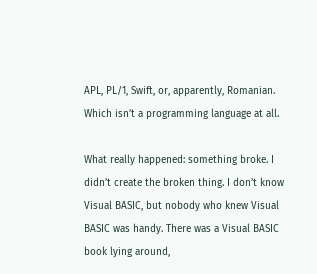APL, PL/1, Swift, or, apparently, Romanian. Which isn’t a programming language at all.

What really happened: something broke. I didn’t create the broken thing. I don’t know Visual BASIC, but nobody who knew Visual BASIC was handy. There was a Visual BASIC book lying around,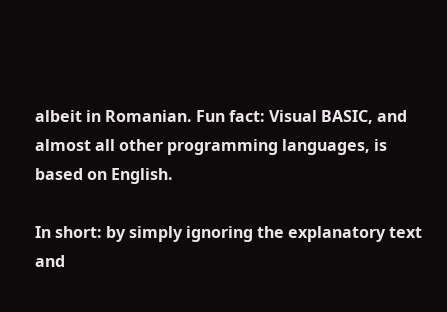albeit in Romanian. Fun fact: Visual BASIC, and almost all other programming languages, is based on English.

In short: by simply ignoring the explanatory text and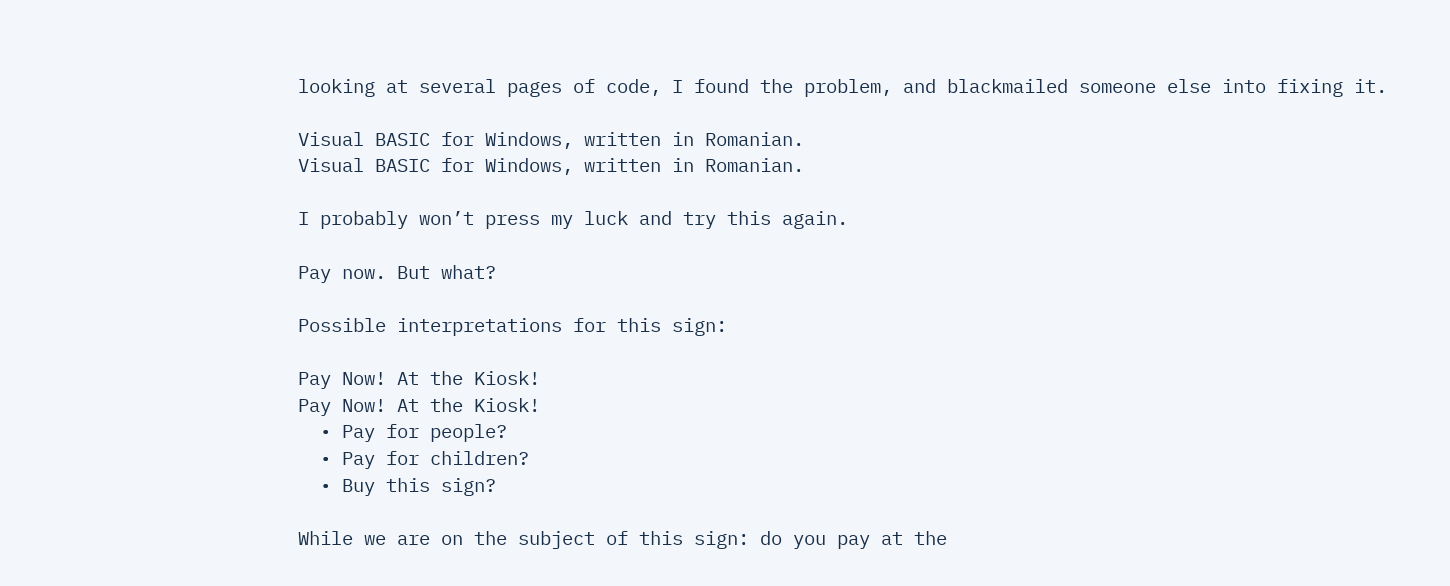looking at several pages of code, I found the problem, and blackmailed someone else into fixing it.

Visual BASIC for Windows, written in Romanian.
Visual BASIC for Windows, written in Romanian.

I probably won’t press my luck and try this again.

Pay now. But what?

Possible interpretations for this sign:

Pay Now! At the Kiosk!
Pay Now! At the Kiosk!
  • Pay for people?
  • Pay for children?
  • Buy this sign?

While we are on the subject of this sign: do you pay at the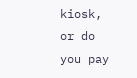kiosk, or do you pay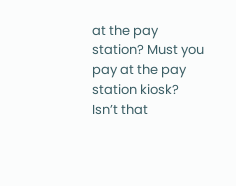at the pay station? Must you pay at the pay station kiosk? Isn’t that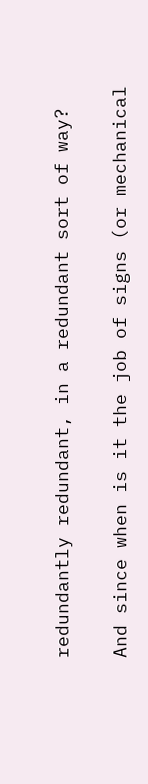redundantly redundant, in a redundant sort of way?

And since when is it the job of signs (or mechanical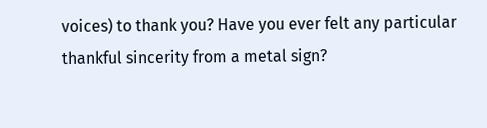voices) to thank you? Have you ever felt any particular thankful sincerity from a metal sign?